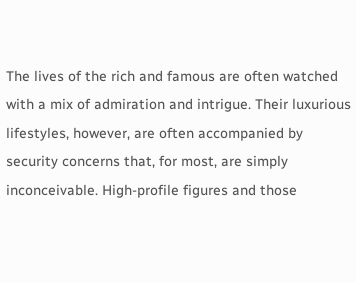The lives of the rich and famous are often watched with a mix of admiration and intrigue. Their luxurious lifestyles, however, are often accompanied by security concerns that, for most, are simply inconceivable. High-profile figures and those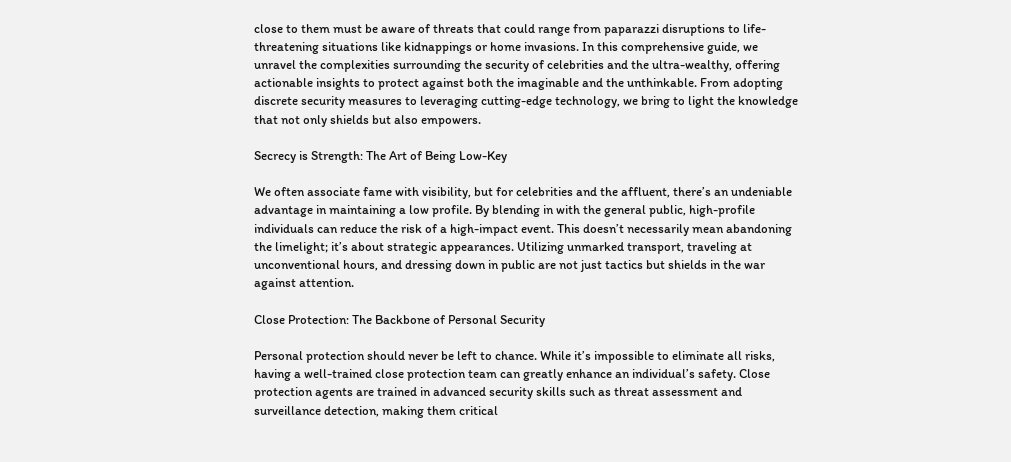close to them must be aware of threats that could range from paparazzi disruptions to life-threatening situations like kidnappings or home invasions. In this comprehensive guide, we unravel the complexities surrounding the security of celebrities and the ultra-wealthy, offering actionable insights to protect against both the imaginable and the unthinkable. From adopting discrete security measures to leveraging cutting-edge technology, we bring to light the knowledge that not only shields but also empowers.

Secrecy is Strength: The Art of Being Low-Key

We often associate fame with visibility, but for celebrities and the affluent, there’s an undeniable advantage in maintaining a low profile. By blending in with the general public, high-profile individuals can reduce the risk of a high-impact event. This doesn’t necessarily mean abandoning the limelight; it’s about strategic appearances. Utilizing unmarked transport, traveling at unconventional hours, and dressing down in public are not just tactics but shields in the war against attention.

Close Protection: The Backbone of Personal Security

Personal protection should never be left to chance. While it’s impossible to eliminate all risks, having a well-trained close protection team can greatly enhance an individual’s safety. Close protection agents are trained in advanced security skills such as threat assessment and surveillance detection, making them critical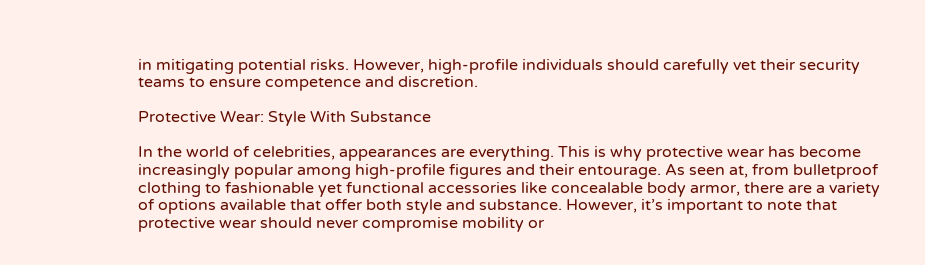in mitigating potential risks. However, high-profile individuals should carefully vet their security teams to ensure competence and discretion.

Protective Wear: Style With Substance

In the world of celebrities, appearances are everything. This is why protective wear has become increasingly popular among high-profile figures and their entourage. As seen at, from bulletproof clothing to fashionable yet functional accessories like concealable body armor, there are a variety of options available that offer both style and substance. However, it’s important to note that protective wear should never compromise mobility or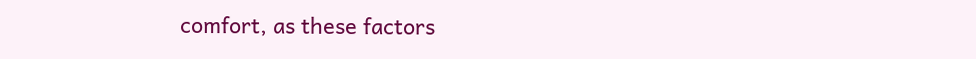comfort, as these factors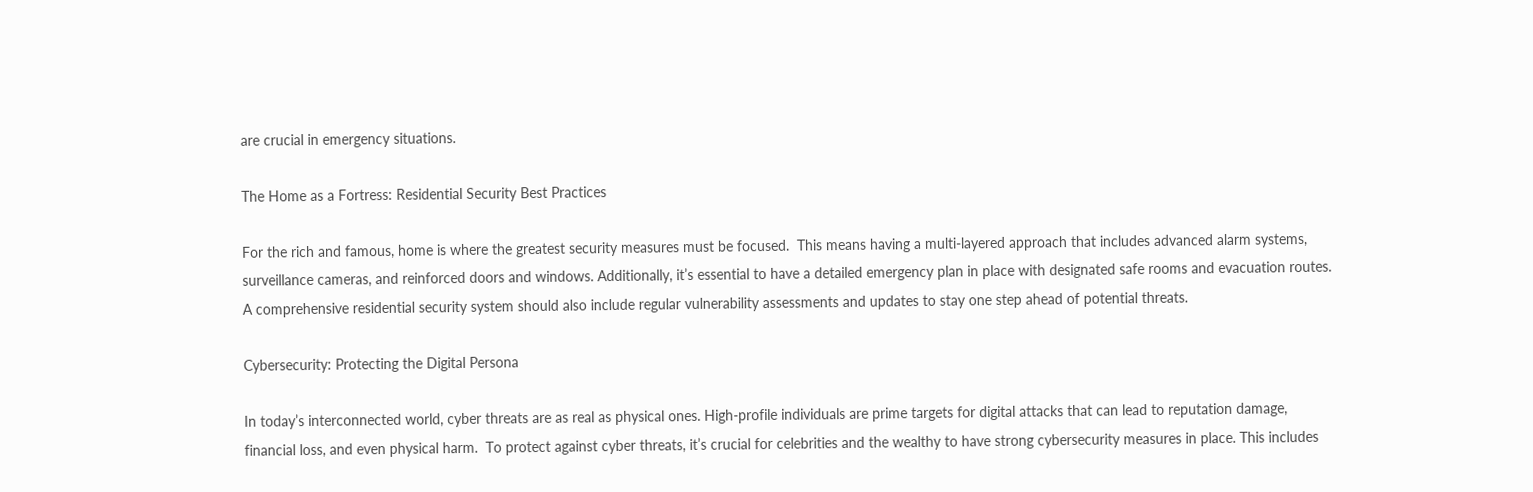are crucial in emergency situations.

The Home as a Fortress: Residential Security Best Practices

For the rich and famous, home is where the greatest security measures must be focused.  This means having a multi-layered approach that includes advanced alarm systems, surveillance cameras, and reinforced doors and windows. Additionally, it’s essential to have a detailed emergency plan in place with designated safe rooms and evacuation routes. A comprehensive residential security system should also include regular vulnerability assessments and updates to stay one step ahead of potential threats.

Cybersecurity: Protecting the Digital Persona

In today’s interconnected world, cyber threats are as real as physical ones. High-profile individuals are prime targets for digital attacks that can lead to reputation damage, financial loss, and even physical harm.  To protect against cyber threats, it’s crucial for celebrities and the wealthy to have strong cybersecurity measures in place. This includes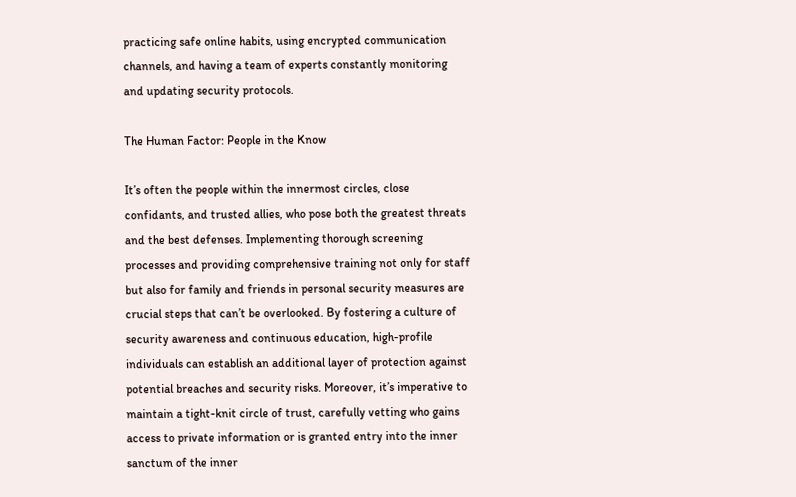practicing safe online habits, using encrypted communication channels, and having a team of experts constantly monitoring and updating security protocols.

The Human Factor: People in the Know

It’s often the people within the innermost circles, close confidants, and trusted allies, who pose both the greatest threats and the best defenses. Implementing thorough screening processes and providing comprehensive training not only for staff but also for family and friends in personal security measures are crucial steps that can’t be overlooked. By fostering a culture of security awareness and continuous education, high-profile individuals can establish an additional layer of protection against potential breaches and security risks. Moreover, it’s imperative to maintain a tight-knit circle of trust, carefully vetting who gains access to private information or is granted entry into the inner sanctum of the inner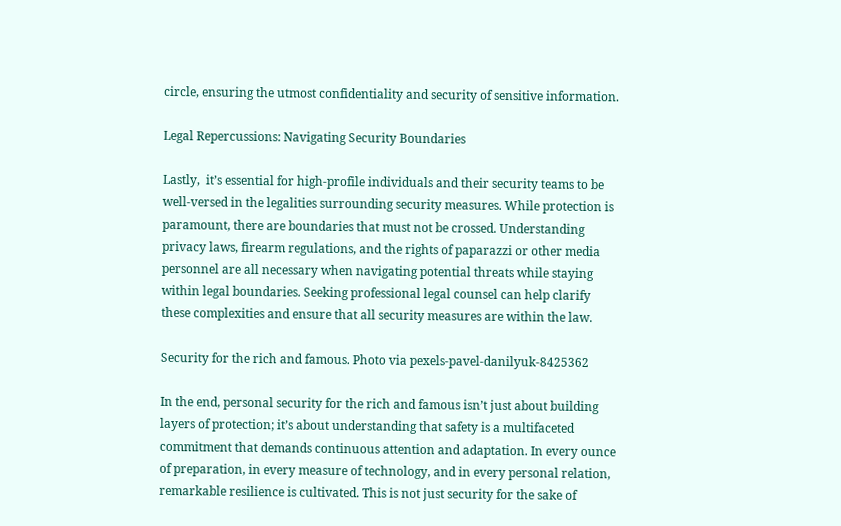circle, ensuring the utmost confidentiality and security of sensitive information.

Legal Repercussions: Navigating Security Boundaries

Lastly,  it’s essential for high-profile individuals and their security teams to be well-versed in the legalities surrounding security measures. While protection is paramount, there are boundaries that must not be crossed. Understanding privacy laws, firearm regulations, and the rights of paparazzi or other media personnel are all necessary when navigating potential threats while staying within legal boundaries. Seeking professional legal counsel can help clarify these complexities and ensure that all security measures are within the law.

Security for the rich and famous. Photo via pexels-pavel-danilyuk-8425362

In the end, personal security for the rich and famous isn’t just about building layers of protection; it’s about understanding that safety is a multifaceted commitment that demands continuous attention and adaptation. In every ounce of preparation, in every measure of technology, and in every personal relation, remarkable resilience is cultivated. This is not just security for the sake of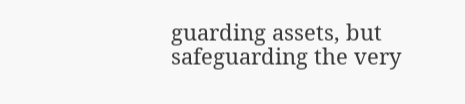guarding assets, but safeguarding the very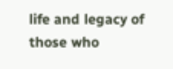life and legacy of those who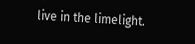live in the limelight.